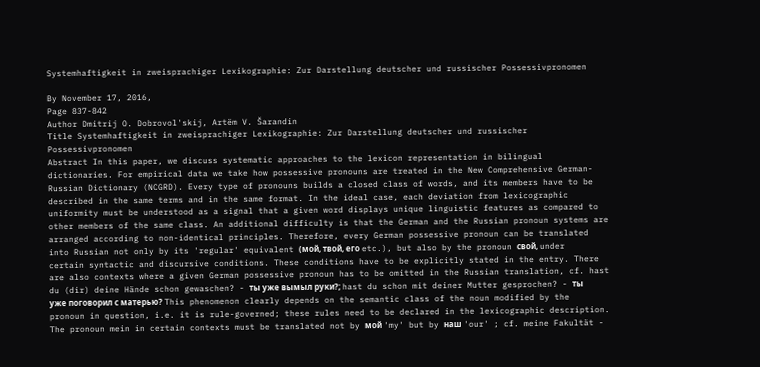Systemhaftigkeit in zweisprachiger Lexikographie: Zur Darstellung deutscher und russischer Possessivpronomen

By November 17, 2016,
Page 837-842
Author Dmitrij O. Dobrovol'skij, Artëm V. Šarandin
Title Systemhaftigkeit in zweisprachiger Lexikographie: Zur Darstellung deutscher und russischer Possessivpronomen
Abstract In this paper, we discuss systematic approaches to the lexicon representation in bilingual dictionaries. For empirical data we take how possessive pronouns are treated in the New Comprehensive German-Russian Dictionary (NCGRD). Every type of pronouns builds a closed class of words, and its members have to be described in the same terms and in the same format. In the ideal case, each deviation from lexicographic uniformity must be understood as a signal that a given word displays unique linguistic features as compared to other members of the same class. An additional difficulty is that the German and the Russian pronoun systems are arranged according to non-identical principles. Therefore, every German possessive pronoun can be translated into Russian not only by its 'regular' equivalent (мой, твой, его etc.), but also by the pronoun свой, under certain syntactic and discursive conditions. These conditions have to be explicitly stated in the entry. There are also contexts where a given German possessive pronoun has to be omitted in the Russian translation, cf. hast du (dir) deine Hände schon gewaschen? - ты уже вымыл руки?; hast du schon mit deiner Mutter gesprochen? - ты уже поговорил с матерью? This phenomenon clearly depends on the semantic class of the noun modified by the pronoun in question, i.e. it is rule-governed; these rules need to be declared in the lexicographic description. The pronoun mein in certain contexts must be translated not by мой 'my' but by наш 'our' ; cf. meine Fakultät -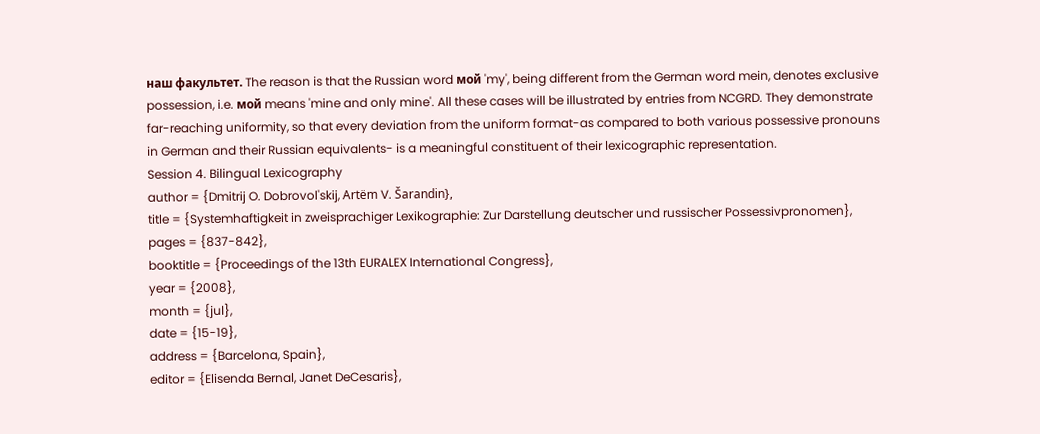наш факультет. The reason is that the Russian word мой 'my', being different from the German word mein, denotes exclusive possession, i.e. мой means 'mine and only mine'. All these cases will be illustrated by entries from NCGRD. They demonstrate far-reaching uniformity, so that every deviation from the uniform format-as compared to both various possessive pronouns in German and their Russian equivalents- is a meaningful constituent of their lexicographic representation.
Session 4. Bilingual Lexicography
author = {Dmitrij O. Dobrovol'skij, Artëm V. Šarandin},
title = {Systemhaftigkeit in zweisprachiger Lexikographie: Zur Darstellung deutscher und russischer Possessivpronomen},
pages = {837-842},
booktitle = {Proceedings of the 13th EURALEX International Congress},
year = {2008},
month = {jul},
date = {15-19},
address = {Barcelona, Spain},
editor = {Elisenda Bernal, Janet DeCesaris},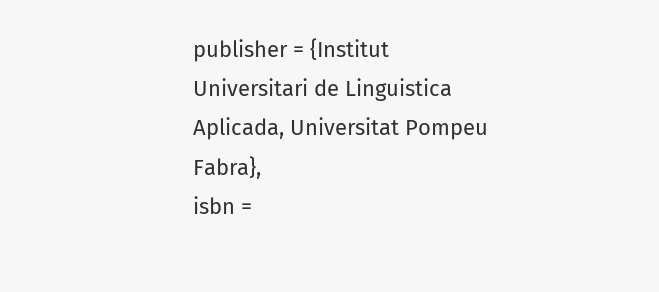publisher = {Institut Universitari de Linguistica Aplicada, Universitat Pompeu Fabra},
isbn =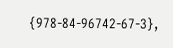{978-84-96742-67-3},